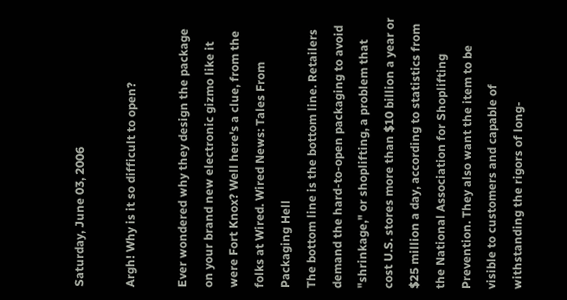Saturday, June 03, 2006

Argh! Why is it so difficult to open?

Ever wondered why they design the package on your brand new electronic gizmo like it were Fort Knox? Well here's a clue, from the folks at Wired. Wired News: Tales From Packaging Hell
The bottom line is the bottom line. Retailers demand the hard-to-open packaging to avoid "shrinkage," or shoplifting, a problem that cost U.S. stores more than $10 billion a year or $25 million a day, according to statistics from the National Association for Shoplifting Prevention. They also want the item to be visible to customers and capable of withstanding the rigors of long-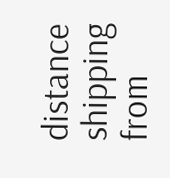distance shipping from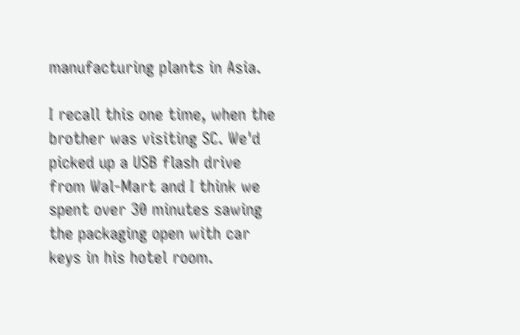manufacturing plants in Asia.

I recall this one time, when the brother was visiting SC. We'd picked up a USB flash drive from Wal-Mart and I think we spent over 30 minutes sawing the packaging open with car keys in his hotel room.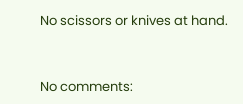No scissors or knives at hand.


No comments: